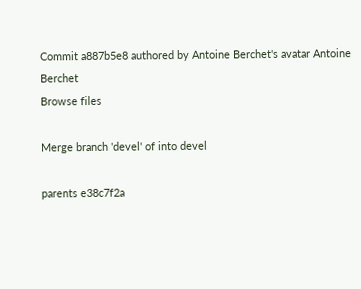Commit a887b5e8 authored by Antoine Berchet's avatar Antoine Berchet
Browse files

Merge branch 'devel' of into devel

parents e38c7f2a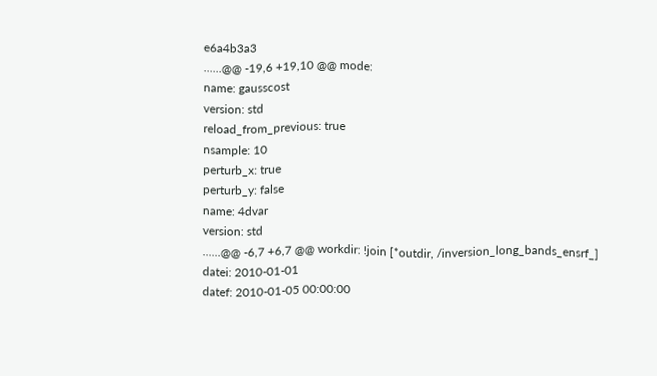e6a4b3a3
......@@ -19,6 +19,10 @@ mode:
name: gausscost
version: std
reload_from_previous: true
nsample: 10
perturb_x: true
perturb_y: false
name: 4dvar
version: std
......@@ -6,7 +6,7 @@ workdir: !join [*outdir, /inversion_long_bands_ensrf_]
datei: 2010-01-01
datef: 2010-01-05 00:00:00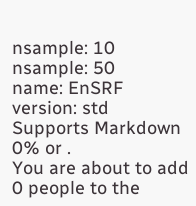nsample: 10
nsample: 50
name: EnSRF
version: std
Supports Markdown
0% or .
You are about to add 0 people to the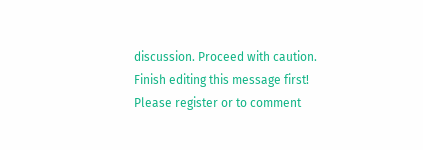discussion. Proceed with caution.
Finish editing this message first!
Please register or to comment